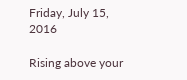Friday, July 15, 2016

Rising above your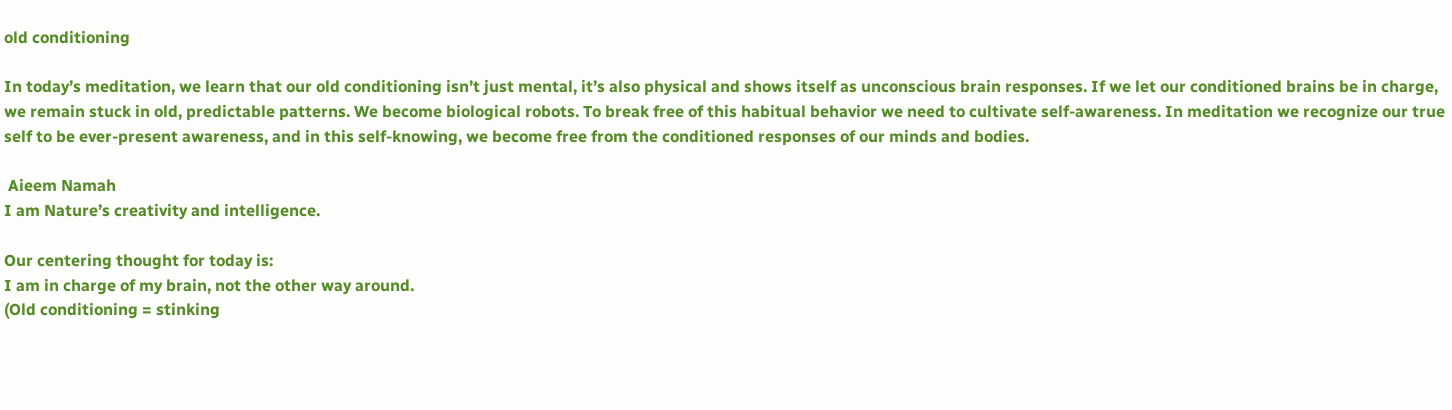old conditioning

In today’s meditation, we learn that our old conditioning isn’t just mental, it’s also physical and shows itself as unconscious brain responses. If we let our conditioned brains be in charge, we remain stuck in old, predictable patterns. We become biological robots. To break free of this habitual behavior we need to cultivate self-awareness. In meditation we recognize our true self to be ever-present awareness, and in this self-knowing, we become free from the conditioned responses of our minds and bodies.

 Aieem Namah
I am Nature’s creativity and intelligence.

Our centering thought for today is:
I am in charge of my brain, not the other way around.
(Old conditioning = stinking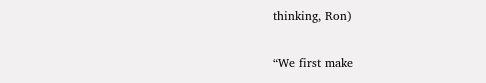thinking, Ron)

“We first make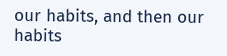our habits, and then our habits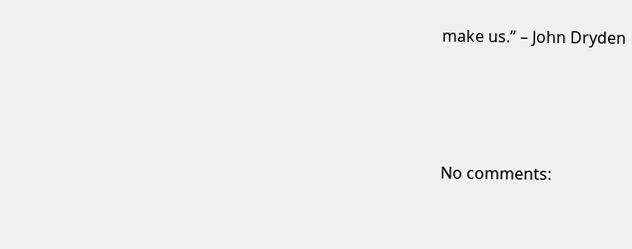make us.” – John Dryden






No comments: